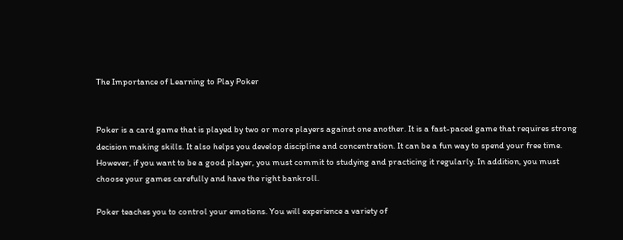The Importance of Learning to Play Poker


Poker is a card game that is played by two or more players against one another. It is a fast-paced game that requires strong decision making skills. It also helps you develop discipline and concentration. It can be a fun way to spend your free time. However, if you want to be a good player, you must commit to studying and practicing it regularly. In addition, you must choose your games carefully and have the right bankroll.

Poker teaches you to control your emotions. You will experience a variety of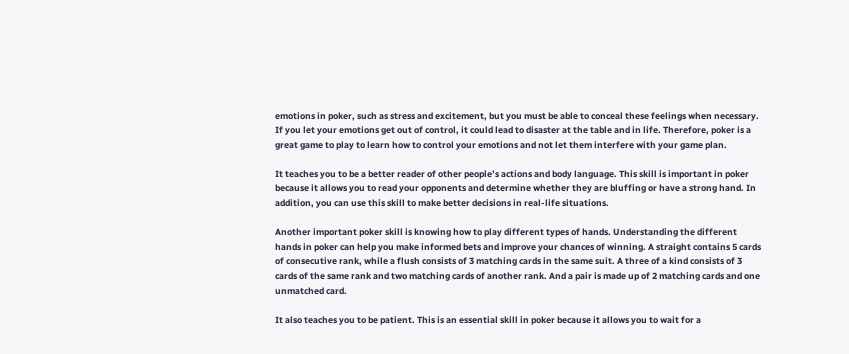emotions in poker, such as stress and excitement, but you must be able to conceal these feelings when necessary. If you let your emotions get out of control, it could lead to disaster at the table and in life. Therefore, poker is a great game to play to learn how to control your emotions and not let them interfere with your game plan.

It teaches you to be a better reader of other people’s actions and body language. This skill is important in poker because it allows you to read your opponents and determine whether they are bluffing or have a strong hand. In addition, you can use this skill to make better decisions in real-life situations.

Another important poker skill is knowing how to play different types of hands. Understanding the different hands in poker can help you make informed bets and improve your chances of winning. A straight contains 5 cards of consecutive rank, while a flush consists of 3 matching cards in the same suit. A three of a kind consists of 3 cards of the same rank and two matching cards of another rank. And a pair is made up of 2 matching cards and one unmatched card.

It also teaches you to be patient. This is an essential skill in poker because it allows you to wait for a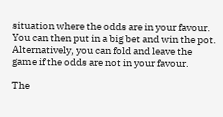situation where the odds are in your favour. You can then put in a big bet and win the pot. Alternatively, you can fold and leave the game if the odds are not in your favour.

The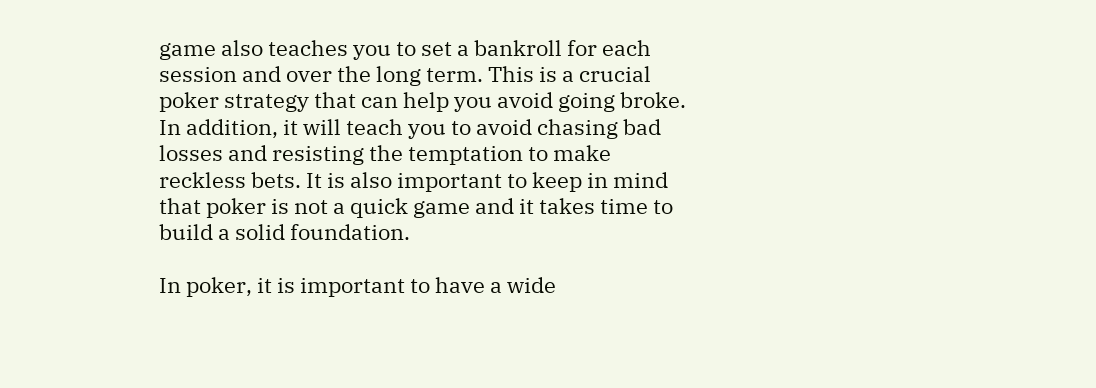game also teaches you to set a bankroll for each session and over the long term. This is a crucial poker strategy that can help you avoid going broke. In addition, it will teach you to avoid chasing bad losses and resisting the temptation to make reckless bets. It is also important to keep in mind that poker is not a quick game and it takes time to build a solid foundation.

In poker, it is important to have a wide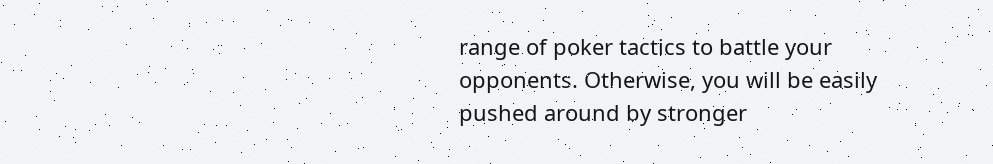range of poker tactics to battle your opponents. Otherwise, you will be easily pushed around by stronger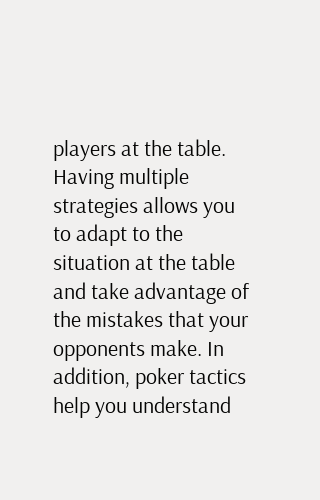players at the table. Having multiple strategies allows you to adapt to the situation at the table and take advantage of the mistakes that your opponents make. In addition, poker tactics help you understand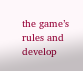the game’s rules and develop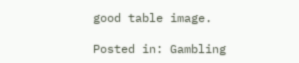good table image.

Posted in: Gambling